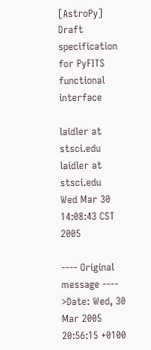[AstroPy] Draft specification for PyFITS functional interface

laidler at stsci.edu laidler at stsci.edu
Wed Mar 30 14:08:43 CST 2005

---- Original message ----
>Date: Wed, 30 Mar 2005 20:56:15 +0100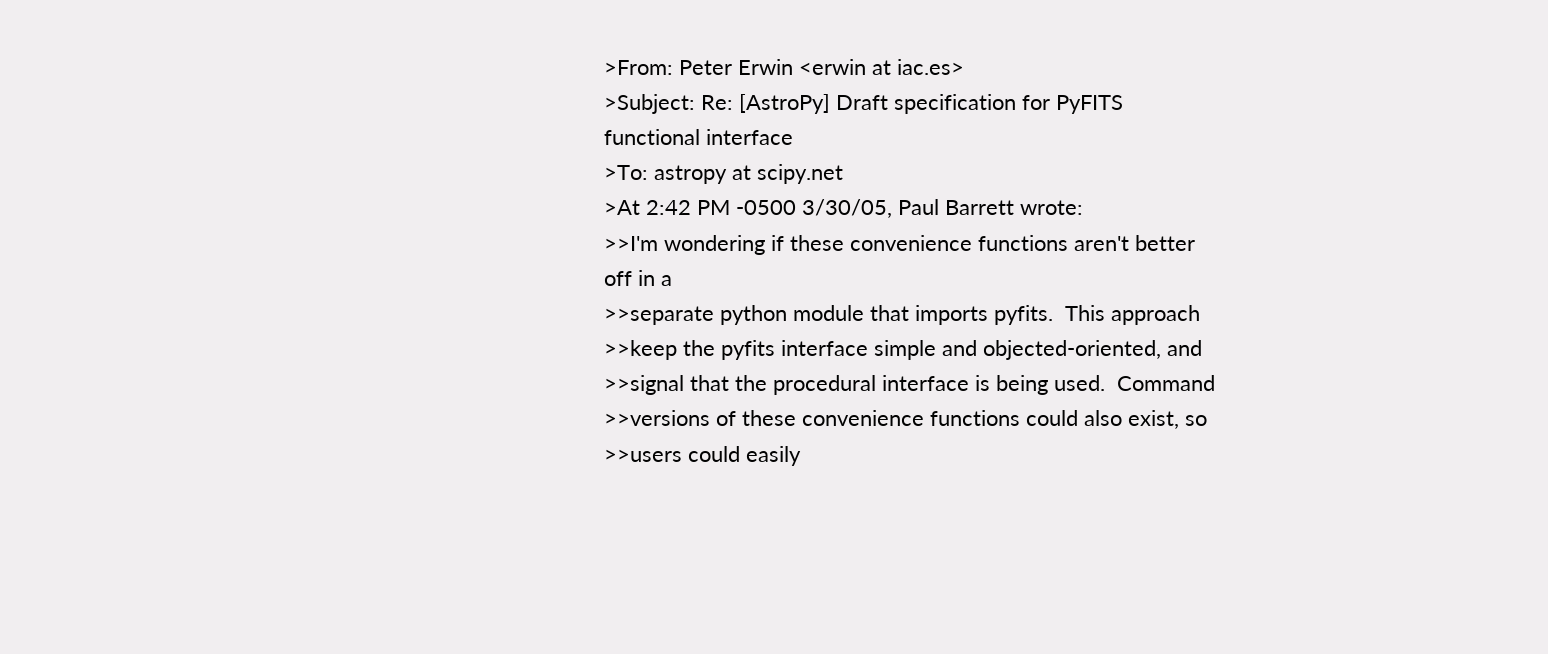>From: Peter Erwin <erwin at iac.es>
>Subject: Re: [AstroPy] Draft specification for PyFITS
functional interface
>To: astropy at scipy.net
>At 2:42 PM -0500 3/30/05, Paul Barrett wrote:
>>I'm wondering if these convenience functions aren't better
off in a
>>separate python module that imports pyfits.  This approach
>>keep the pyfits interface simple and objected-oriented, and
>>signal that the procedural interface is being used.  Command
>>versions of these convenience functions could also exist, so
>>users could easily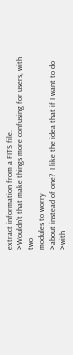extract information from a FITS file.
>Wouldn't that make things more confusing for users, with two
modules to worry
>about instead of one?  I like the idea that if I want to do
>with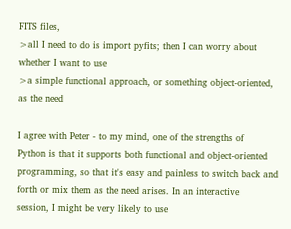FITS files,
>all I need to do is import pyfits; then I can worry about
whether I want to use
>a simple functional approach, or something object-oriented,
as the need

I agree with Peter - to my mind, one of the strengths of
Python is that it supports both functional and object-oriented
programming, so that it's easy and painless to switch back and
forth or mix them as the need arises. In an interactive
session, I might be very likely to use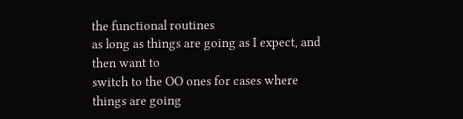the functional routines
as long as things are going as I expect, and then want to
switch to the OO ones for cases where things are going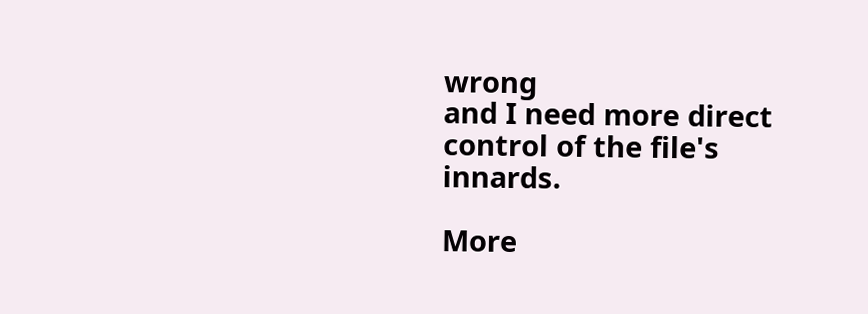wrong
and I need more direct control of the file's innards.

More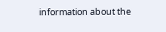information about the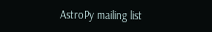AstroPy mailing list